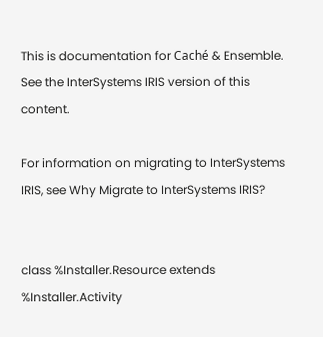This is documentation for Caché & Ensemble. See the InterSystems IRIS version of this content.

For information on migrating to InterSystems IRIS, see Why Migrate to InterSystems IRIS?


class %Installer.Resource extends %Installer.Activity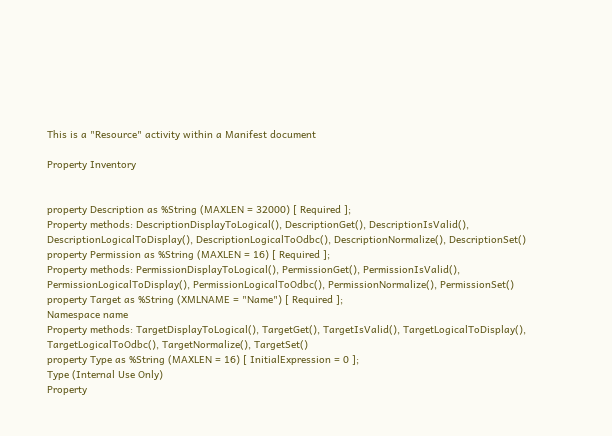This is a "Resource" activity within a Manifest document

Property Inventory


property Description as %String (MAXLEN = 32000) [ Required ];
Property methods: DescriptionDisplayToLogical(), DescriptionGet(), DescriptionIsValid(), DescriptionLogicalToDisplay(), DescriptionLogicalToOdbc(), DescriptionNormalize(), DescriptionSet()
property Permission as %String (MAXLEN = 16) [ Required ];
Property methods: PermissionDisplayToLogical(), PermissionGet(), PermissionIsValid(), PermissionLogicalToDisplay(), PermissionLogicalToOdbc(), PermissionNormalize(), PermissionSet()
property Target as %String (XMLNAME = "Name") [ Required ];
Namespace name
Property methods: TargetDisplayToLogical(), TargetGet(), TargetIsValid(), TargetLogicalToDisplay(), TargetLogicalToOdbc(), TargetNormalize(), TargetSet()
property Type as %String (MAXLEN = 16) [ InitialExpression = 0 ];
Type (Internal Use Only)
Property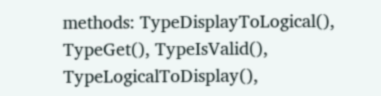methods: TypeDisplayToLogical(), TypeGet(), TypeIsValid(), TypeLogicalToDisplay(),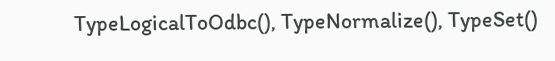TypeLogicalToOdbc(), TypeNormalize(), TypeSet()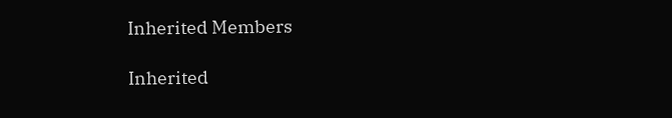Inherited Members

Inherited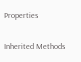Properties

Inherited Methods